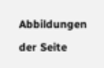Abbildungen der Seite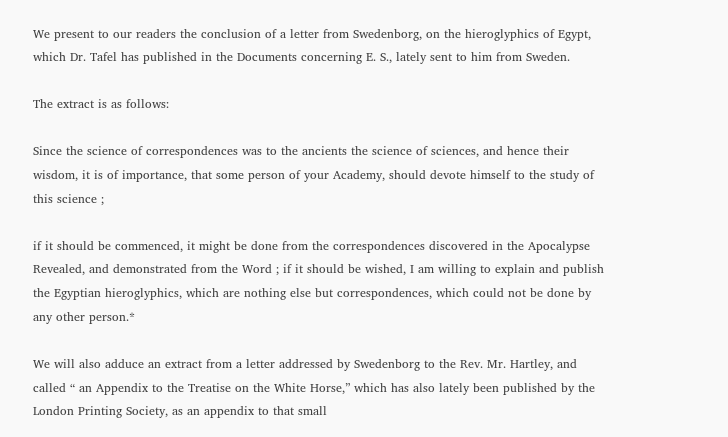We present to our readers the conclusion of a letter from Swedenborg, on the hieroglyphics of Egypt, which Dr. Tafel has published in the Documents concerning E. S., lately sent to him from Sweden.

The extract is as follows:

Since the science of correspondences was to the ancients the science of sciences, and hence their wisdom, it is of importance, that some person of your Academy, should devote himself to the study of this science ;

if it should be commenced, it might be done from the correspondences discovered in the Apocalypse Revealed, and demonstrated from the Word ; if it should be wished, I am willing to explain and publish the Egyptian hieroglyphics, which are nothing else but correspondences, which could not be done by any other person.*

We will also adduce an extract from a letter addressed by Swedenborg to the Rev. Mr. Hartley, and called “ an Appendix to the Treatise on the White Horse,” which has also lately been published by the London Printing Society, as an appendix to that small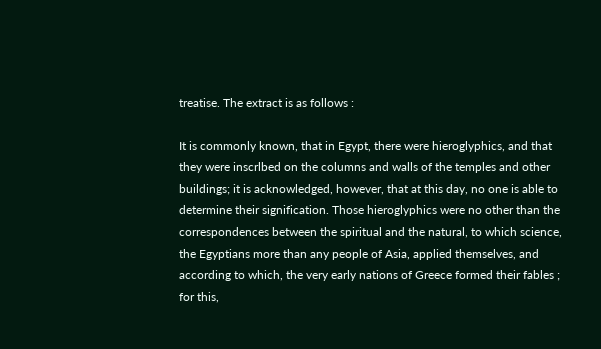treatise. The extract is as follows :

It is commonly known, that in Egypt, there were hieroglyphics, and that they were inscrlbed on the columns and walls of the temples and other buildings; it is acknowledged, however, that at this day, no one is able to determine their signification. Those hieroglyphics were no other than the correspondences between the spiritual and the natural, to which science, the Egyptians more than any people of Asia, applied themselves, and according to which, the very early nations of Greece formed their fables ; for this,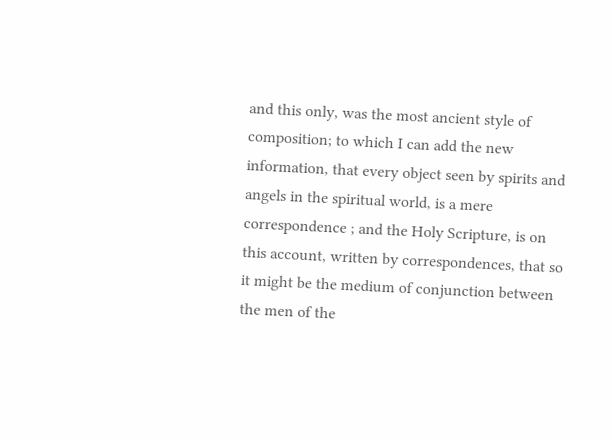and this only, was the most ancient style of composition; to which I can add the new information, that every object seen by spirits and angels in the spiritual world, is a mere correspondence ; and the Holy Scripture, is on this account, written by correspondences, that so it might be the medium of conjunction between the men of the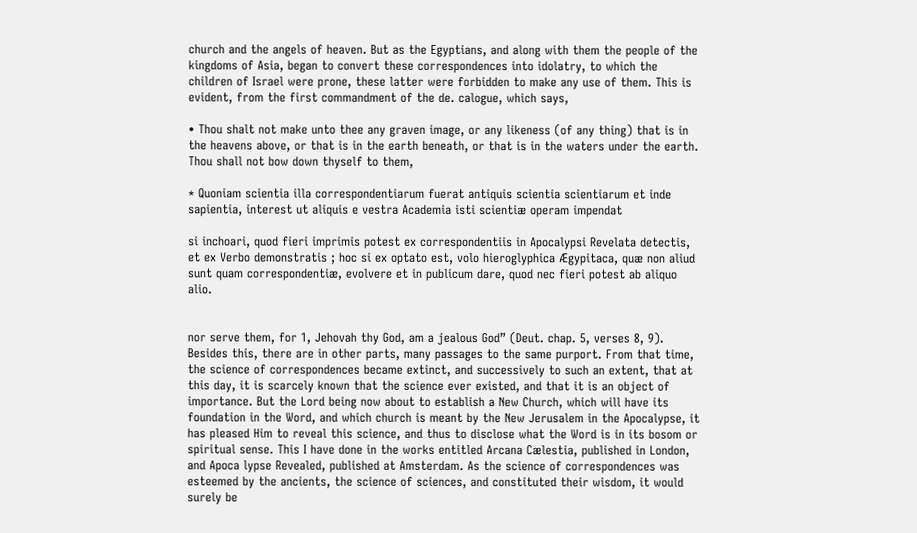church and the angels of heaven. But as the Egyptians, and along with them the people of the kingdoms of Asia, began to convert these correspondences into idolatry, to which the children of Israel were prone, these latter were forbidden to make any use of them. This is evident, from the first commandment of the de. calogue, which says,

• Thou shalt not make unto thee any graven image, or any likeness (of any thing) that is in the heavens above, or that is in the earth beneath, or that is in the waters under the earth. Thou shall not bow down thyself to them,

* Quoniam scientia illa correspondentiarum fuerat antiquis scientia scientiarum et inde sapientia, interest ut aliquis e vestra Academia isti scientiæ operam impendat

si inchoari, quod fieri imprimis potest ex correspondentiis in Apocalypsi Revelata detectis, et ex Verbo demonstratis ; hoc si ex optato est, volo hieroglyphica Ægypitaca, quæ non aliud sunt quam correspondentiæ, evolvere et in publicum dare, quod nec fieri potest ab aliquo alio.


nor serve them, for 1, Jehovah thy God, am a jealous God” (Deut. chap. 5, verses 8, 9). Besides this, there are in other parts, many passages to the same purport. From that time, the science of correspondences became extinct, and successively to such an extent, that at this day, it is scarcely known that the science ever existed, and that it is an object of importance. But the Lord being now about to establish a New Church, which will have its foundation in the Word, and which church is meant by the New Jerusalem in the Apocalypse, it has pleased Him to reveal this science, and thus to disclose what the Word is in its bosom or spiritual sense. This I have done in the works entitled Arcana Cælestia, published in London, and Apoca lypse Revealed, published at Amsterdam. As the science of correspondences was esteemed by the ancients, the science of sciences, and constituted their wisdom, it would surely be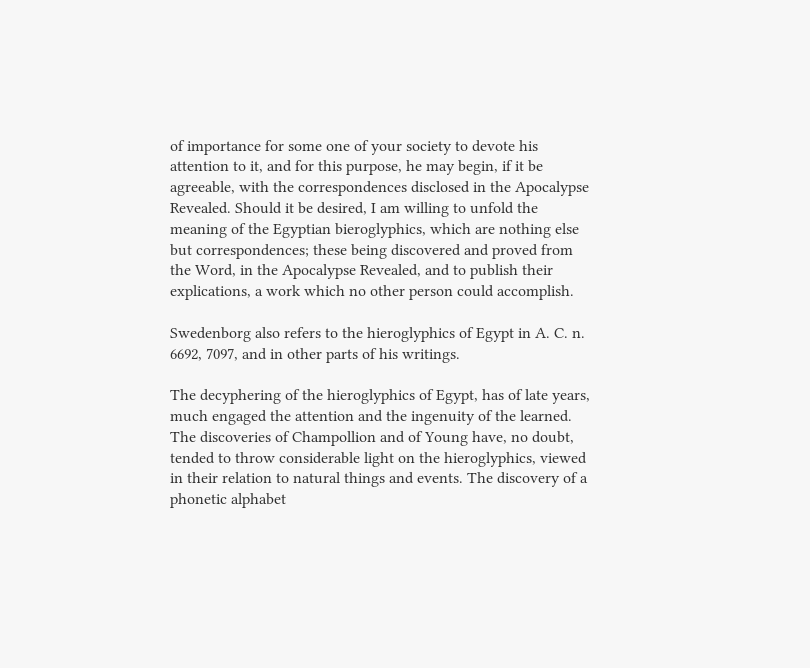of importance for some one of your society to devote his attention to it, and for this purpose, he may begin, if it be agreeable, with the correspondences disclosed in the Apocalypse Revealed. Should it be desired, I am willing to unfold the meaning of the Egyptian bieroglyphics, which are nothing else but correspondences; these being discovered and proved from the Word, in the Apocalypse Revealed, and to publish their explications, a work which no other person could accomplish.

Swedenborg also refers to the hieroglyphics of Egypt in A. C. n. 6692, 7097, and in other parts of his writings.

The decyphering of the hieroglyphics of Egypt, has of late years, much engaged the attention and the ingenuity of the learned. The discoveries of Champollion and of Young have, no doubt, tended to throw considerable light on the hieroglyphics, viewed in their relation to natural things and events. The discovery of a phonetic alphabet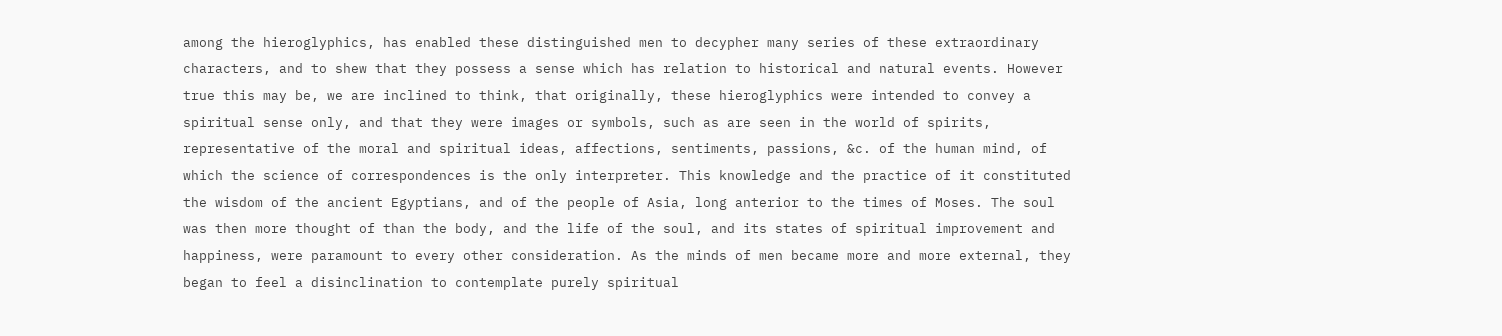among the hieroglyphics, has enabled these distinguished men to decypher many series of these extraordinary characters, and to shew that they possess a sense which has relation to historical and natural events. However true this may be, we are inclined to think, that originally, these hieroglyphics were intended to convey a spiritual sense only, and that they were images or symbols, such as are seen in the world of spirits, representative of the moral and spiritual ideas, affections, sentiments, passions, &c. of the human mind, of which the science of correspondences is the only interpreter. This knowledge and the practice of it constituted the wisdom of the ancient Egyptians, and of the people of Asia, long anterior to the times of Moses. The soul was then more thought of than the body, and the life of the soul, and its states of spiritual improvement and happiness, were paramount to every other consideration. As the minds of men became more and more external, they began to feel a disinclination to contemplate purely spiritual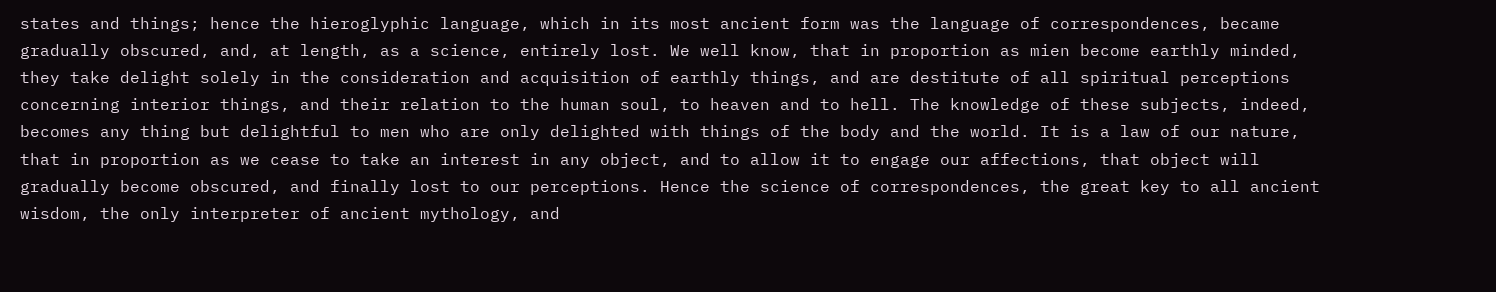states and things; hence the hieroglyphic language, which in its most ancient form was the language of correspondences, became gradually obscured, and, at length, as a science, entirely lost. We well know, that in proportion as mien become earthly minded, they take delight solely in the consideration and acquisition of earthly things, and are destitute of all spiritual perceptions concerning interior things, and their relation to the human soul, to heaven and to hell. The knowledge of these subjects, indeed, becomes any thing but delightful to men who are only delighted with things of the body and the world. It is a law of our nature, that in proportion as we cease to take an interest in any object, and to allow it to engage our affections, that object will gradually become obscured, and finally lost to our perceptions. Hence the science of correspondences, the great key to all ancient wisdom, the only interpreter of ancient mythology, and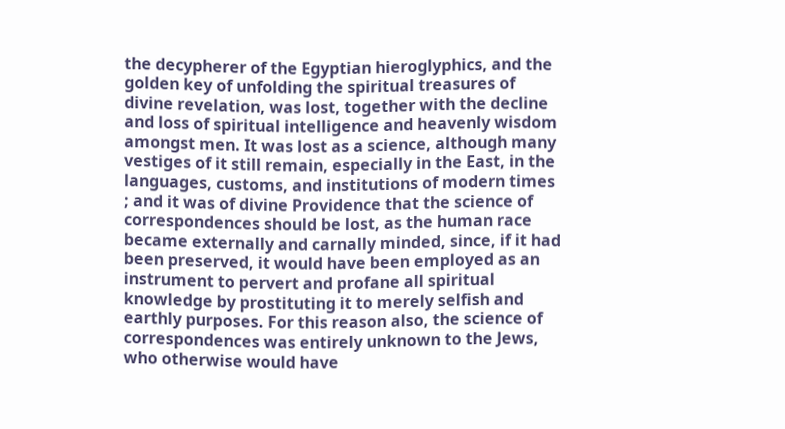the decypherer of the Egyptian hieroglyphics, and the golden key of unfolding the spiritual treasures of divine revelation, was lost, together with the decline and loss of spiritual intelligence and heavenly wisdom amongst men. It was lost as a science, although many vestiges of it still remain, especially in the East, in the languages, customs, and institutions of modern times ; and it was of divine Providence that the science of correspondences should be lost, as the human race became externally and carnally minded, since, if it had been preserved, it would have been employed as an instrument to pervert and profane all spiritual knowledge by prostituting it to merely selfish and earthly purposes. For this reason also, the science of correspondences was entirely unknown to the Jews, who otherwise would have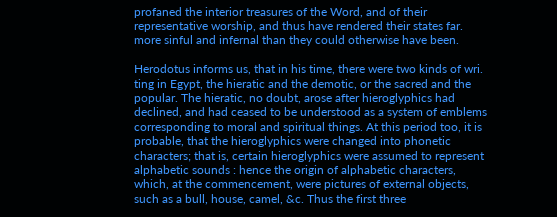profaned the interior treasures of the Word, and of their representative worship, and thus have rendered their states far. more sinful and infernal than they could otherwise have been.

Herodotus informs us, that in his time, there were two kinds of wri. ting in Egypt, the hieratic and the demotic, or the sacred and the popular. The hieratic, no doubt, arose after hieroglyphics had declined, and had ceased to be understood as a system of emblems corresponding to moral and spiritual things. At this period too, it is probable, that the hieroglyphics were changed into phonetic characters; that is, certain hieroglyphics were assumed to represent alphabetic sounds : hence the origin of alphabetic characters, which, at the commencement, were pictures of external objects, such as a bull, house, camel, &c. Thus the first three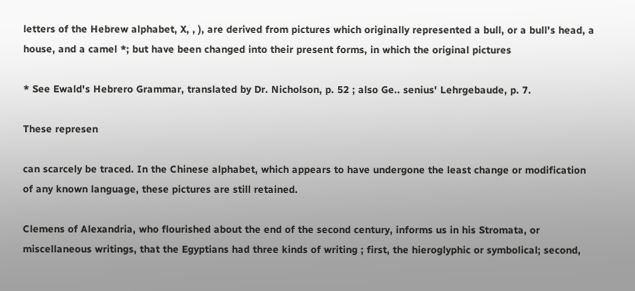letters of the Hebrew alphabet, X, , ), are derived from pictures which originally represented a bull, or a bull's head, a house, and a camel *; but have been changed into their present forms, in which the original pictures

* See Ewald's Hebrero Grammar, translated by Dr. Nicholson, p. 52 ; also Ge.. senius' Lehrgebaude, p. 7.

These represen

can scarcely be traced. In the Chinese alphabet, which appears to have undergone the least change or modification of any known language, these pictures are still retained.

Clemens of Alexandria, who flourished about the end of the second century, informs us in his Stromata, or miscellaneous writings, that the Egyptians had three kinds of writing ; first, the hieroglyphic or symbolical; second,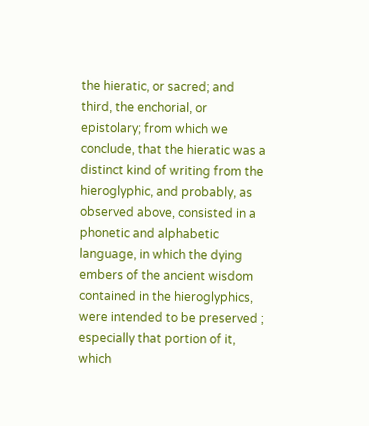the hieratic, or sacred; and third, the enchorial, or epistolary; from which we conclude, that the hieratic was a distinct kind of writing from the hieroglyphic, and probably, as observed above, consisted in a phonetic and alphabetic language, in which the dying embers of the ancient wisdom contained in the hieroglyphics, were intended to be preserved ; especially that portion of it, which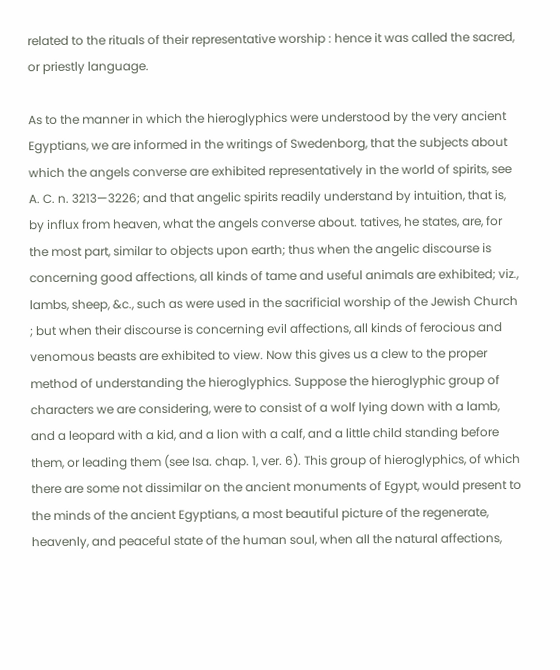related to the rituals of their representative worship : hence it was called the sacred, or priestly language.

As to the manner in which the hieroglyphics were understood by the very ancient Egyptians, we are informed in the writings of Swedenborg, that the subjects about which the angels converse are exhibited representatively in the world of spirits, see A. C. n. 3213—3226; and that angelic spirits readily understand by intuition, that is, by influx from heaven, what the angels converse about. tatives, he states, are, for the most part, similar to objects upon earth; thus when the angelic discourse is concerning good affections, all kinds of tame and useful animals are exhibited; viz., lambs, sheep, &c., such as were used in the sacrificial worship of the Jewish Church ; but when their discourse is concerning evil affections, all kinds of ferocious and venomous beasts are exhibited to view. Now this gives us a clew to the proper method of understanding the hieroglyphics. Suppose the hieroglyphic group of characters we are considering, were to consist of a wolf lying down with a lamb, and a leopard with a kid, and a lion with a calf, and a little child standing before them, or leading them (see Isa. chap. 1, ver. 6). This group of hieroglyphics, of which there are some not dissimilar on the ancient monuments of Egypt, would present to the minds of the ancient Egyptians, a most beautiful picture of the regenerate, heavenly, and peaceful state of the human soul, when all the natural affections,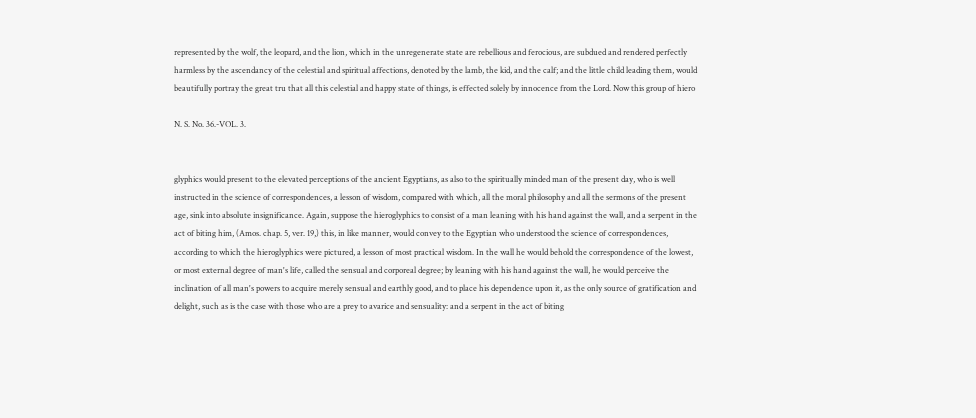represented by the wolf, the leopard, and the lion, which in the unregenerate state are rebellious and ferocious, are subdued and rendered perfectly harmless by the ascendancy of the celestial and spiritual affections, denoted by the lamb, the kid, and the calf; and the little child leading them, would beautifully portray the great tru that all this celestial and happy state of things, is effected solely by innocence from the Lord. Now this group of hiero

N. S. No. 36.-VOL. 3.


glyphics would present to the elevated perceptions of the ancient Egyptians, as also to the spiritually minded man of the present day, who is well instructed in the science of correspondences, a lesson of wisdom, compared with which, all the moral philosophy and all the sermons of the present age, sink into absolute insignificance. Again, suppose the hieroglyphics to consist of a man leaning with his hand against the wall, and a serpent in the act of biting him, (Amos. chap. 5, ver. 19,) this, in like manner, would convey to the Egyptian who understood the science of correspondences, according to which the hieroglyphics were pictured, a lesson of most practical wisdom. In the wall he would behold the correspondence of the lowest, or most external degree of man's life, called the sensual and corporeal degree; by leaning with his hand against the wall, he would perceive the inclination of all man's powers to acquire merely sensual and earthly good, and to place his dependence upon it, as the only source of gratification and delight, such as is the case with those who are a prey to avarice and sensuality: and a serpent in the act of biting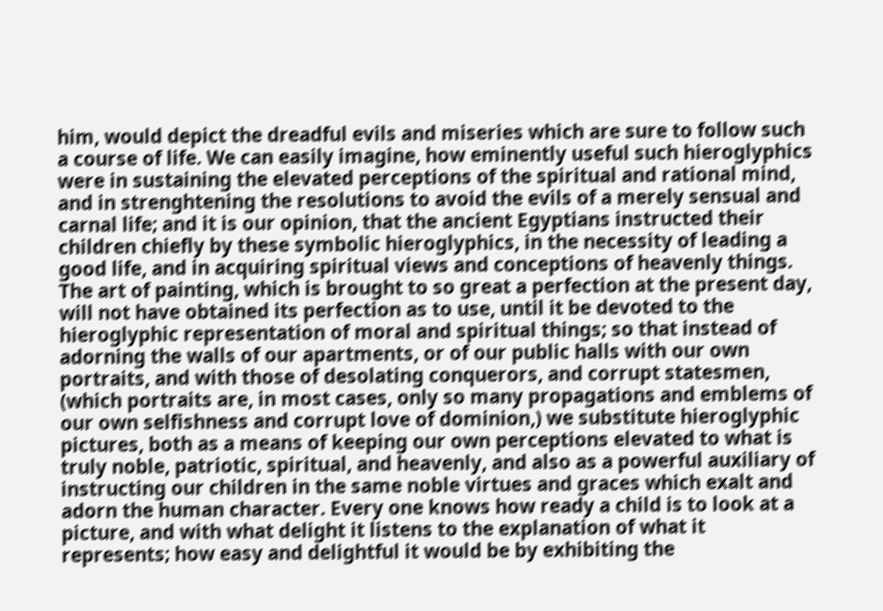him, would depict the dreadful evils and miseries which are sure to follow such a course of life. We can easily imagine, how eminently useful such hieroglyphics were in sustaining the elevated perceptions of the spiritual and rational mind, and in strenghtening the resolutions to avoid the evils of a merely sensual and carnal life; and it is our opinion, that the ancient Egyptians instructed their children chiefly by these symbolic hieroglyphics, in the necessity of leading a good life, and in acquiring spiritual views and conceptions of heavenly things. The art of painting, which is brought to so great a perfection at the present day, will not have obtained its perfection as to use, until it be devoted to the hieroglyphic representation of moral and spiritual things; so that instead of adorning the walls of our apartments, or of our public halls with our own portraits, and with those of desolating conquerors, and corrupt statesmen, (which portraits are, in most cases, only so many propagations and emblems of our own selfishness and corrupt love of dominion,) we substitute hieroglyphic pictures, both as a means of keeping our own perceptions elevated to what is truly noble, patriotic, spiritual, and heavenly, and also as a powerful auxiliary of instructing our children in the same noble virtues and graces which exalt and adorn the human character. Every one knows how ready a child is to look at a picture, and with what delight it listens to the explanation of what it represents; how easy and delightful it would be by exhibiting the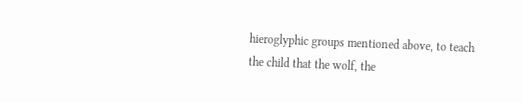hieroglyphic groups mentioned above, to teach the child that the wolf, the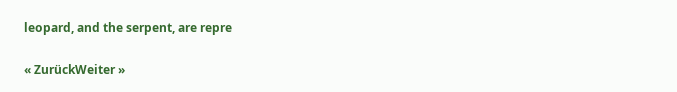leopard, and the serpent, are repre

« ZurückWeiter »